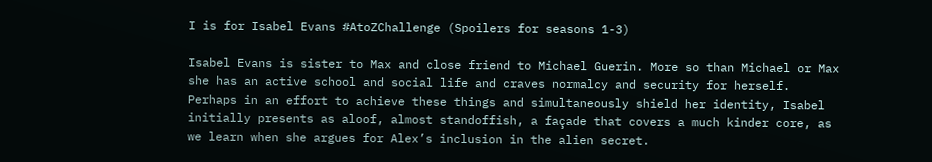I is for Isabel Evans #AtoZChallenge (Spoilers for seasons 1-3)

Isabel Evans is sister to Max and close friend to Michael Guerin. More so than Michael or Max she has an active school and social life and craves normalcy and security for herself. Perhaps in an effort to achieve these things and simultaneously shield her identity, Isabel initially presents as aloof, almost standoffish, a façade that covers a much kinder core, as we learn when she argues for Alex’s inclusion in the alien secret.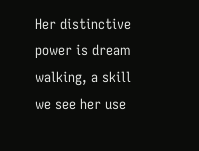Her distinctive power is dream walking, a skill we see her use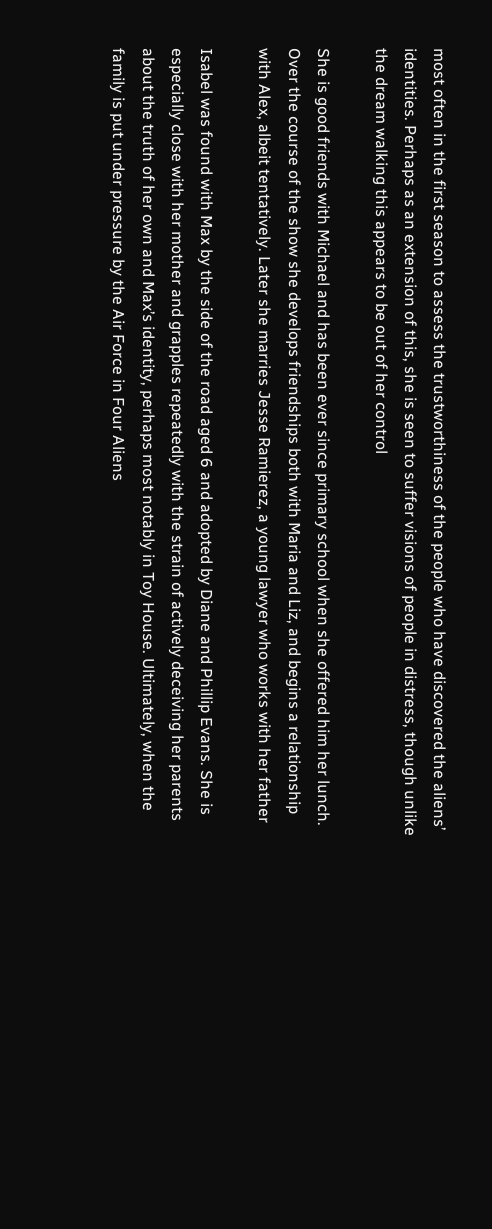most often in the first season to assess the trustworthiness of the people who have discovered the aliens’ identities. Perhaps as an extension of this, she is seen to suffer visions of people in distress, though unlike the dream walking this appears to be out of her control

She is good friends with Michael and has been ever since primary school when she offered him her lunch. Over the course of the show she develops friendships both with Maria and Liz, and begins a relationship with Alex, albeit tentatively. Later she marries Jesse Ramierez, a young lawyer who works with her father

Isabel was found with Max by the side of the road aged 6 and adopted by Diane and Phillip Evans. She is especially close with her mother and grapples repeatedly with the strain of actively deceiving her parents about the truth of her own and Max’s identity, perhaps most notably in Toy House. Ultimately, when the family is put under pressure by the Air Force in Four Aliens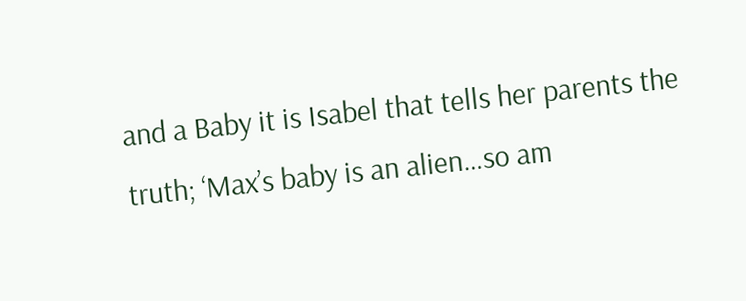and a Baby it is Isabel that tells her parents the truth; ‘Max’s baby is an alien…so am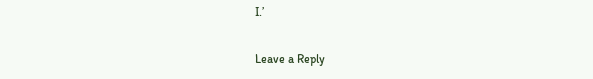I.’

Leave a Reply